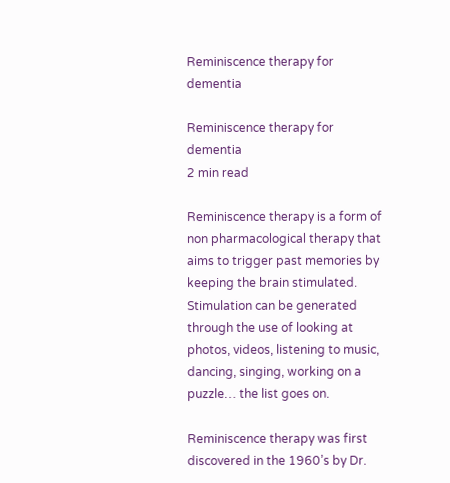Reminiscence therapy for dementia

Reminiscence therapy for dementia
2 min read

Reminiscence therapy is a form of non pharmacological therapy that aims to trigger past memories by keeping the brain stimulated. Stimulation can be generated through the use of looking at photos, videos, listening to music, dancing, singing, working on a puzzle… the list goes on.

Reminiscence therapy was first discovered in the 1960’s by Dr.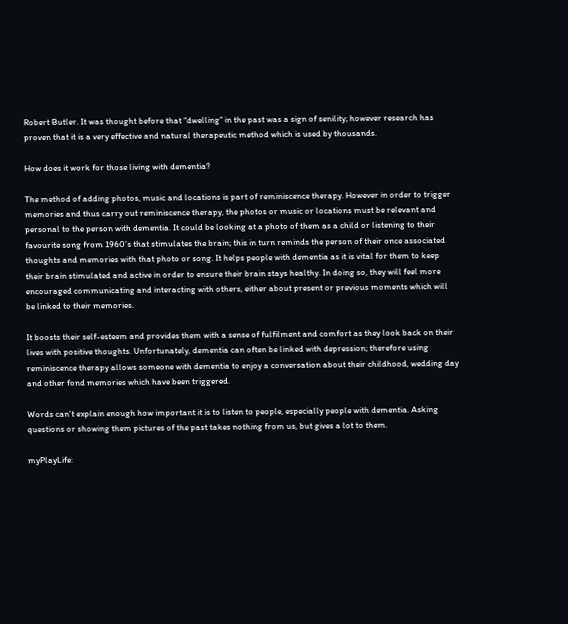Robert Butler. It was thought before that “dwelling” in the past was a sign of senility; however research has proven that it is a very effective and natural therapeutic method which is used by thousands.

How does it work for those living with dementia?

The method of adding photos, music and locations is part of reminiscence therapy. However in order to trigger memories and thus carry out reminiscence therapy, the photos or music or locations must be relevant and personal to the person with dementia. It could be looking at a photo of them as a child or listening to their favourite song from 1960’s that stimulates the brain; this in turn reminds the person of their once associated thoughts and memories with that photo or song. It helps people with dementia as it is vital for them to keep their brain stimulated and active in order to ensure their brain stays healthy. In doing so, they will feel more encouraged communicating and interacting with others, either about present or previous moments which will be linked to their memories.

It boosts their self-esteem and provides them with a sense of fulfilment and comfort as they look back on their lives with positive thoughts. Unfortunately, dementia can often be linked with depression; therefore using reminiscence therapy allows someone with dementia to enjoy a conversation about their childhood, wedding day and other fond memories which have been triggered.

Words can’t explain enough how important it is to listen to people, especially people with dementia. Asking questions or showing them pictures of the past takes nothing from us, but gives a lot to them.

myPlayLife: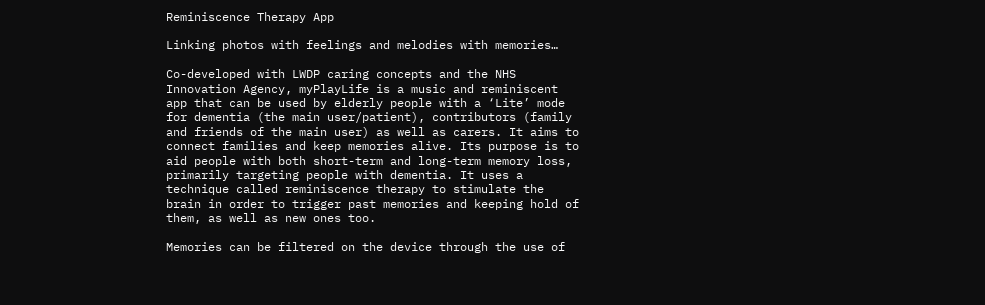Reminiscence Therapy App

Linking photos with feelings and melodies with memories…

Co-developed with LWDP caring concepts and the NHS Innovation Agency, myPlayLife is a music and reminiscent app that can be used by elderly people with a ‘Lite’ mode for dementia (the main user/patient), contributors (family and friends of the main user) as well as carers. It aims to connect families and keep memories alive. Its purpose is to aid people with both short-term and long-term memory loss, primarily targeting people with dementia. It uses a technique called reminiscence therapy to stimulate the brain in order to trigger past memories and keeping hold of them, as well as new ones too.

Memories can be filtered on the device through the use of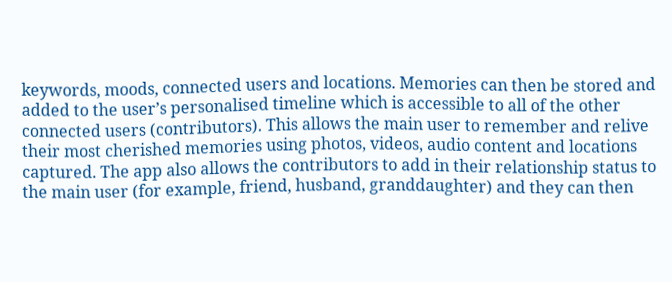keywords, moods, connected users and locations. Memories can then be stored and added to the user’s personalised timeline which is accessible to all of the other connected users (contributors). This allows the main user to remember and relive their most cherished memories using photos, videos, audio content and locations captured. The app also allows the contributors to add in their relationship status to the main user (for example, friend, husband, granddaughter) and they can then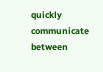quickly communicate between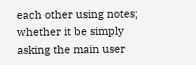each other using notes; whether it be simply asking the main user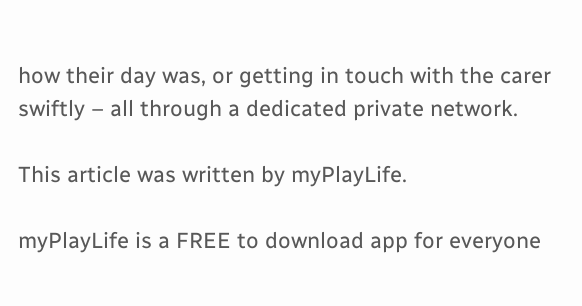how their day was, or getting in touch with the carer swiftly – all through a dedicated private network.

This article was written by myPlayLife.

myPlayLife is a FREE to download app for everyone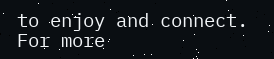to enjoy and connect. For more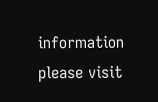information please visit